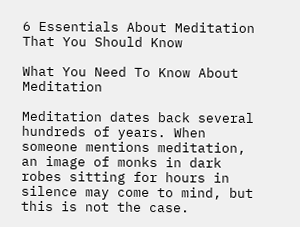6 Essentials About Meditation That You Should Know

What You Need To Know About Meditation

Meditation dates back several hundreds of years. When someone mentions meditation, an image of monks in dark robes sitting for hours in silence may come to mind, but this is not the case.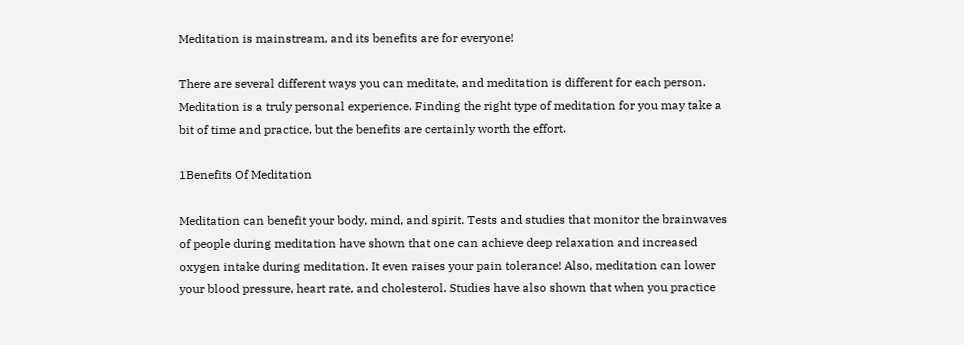Meditation is mainstream, and its benefits are for everyone!

There are several different ways you can meditate, and meditation is different for each person. Meditation is a truly personal experience. Finding the right type of meditation for you may take a bit of time and practice, but the benefits are certainly worth the effort.

1Benefits Of Meditation

Meditation can benefit your body, mind, and spirit. Tests and studies that monitor the brainwaves of people during meditation have shown that one can achieve deep relaxation and increased oxygen intake during meditation. It even raises your pain tolerance! Also, meditation can lower your blood pressure, heart rate, and cholesterol. Studies have also shown that when you practice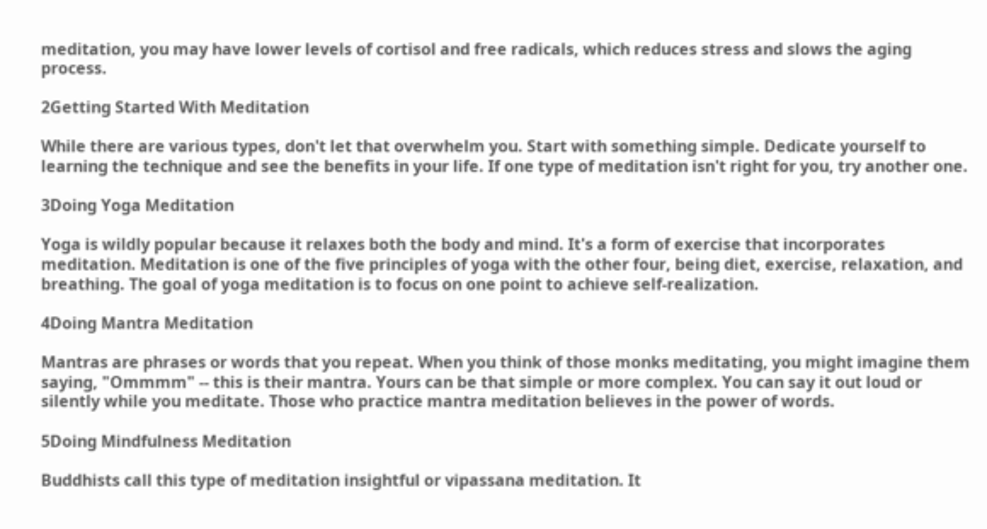meditation, you may have lower levels of cortisol and free radicals, which reduces stress and slows the aging process.

2Getting Started With Meditation

While there are various types, don't let that overwhelm you. Start with something simple. Dedicate yourself to learning the technique and see the benefits in your life. If one type of meditation isn't right for you, try another one.

3Doing Yoga Meditation

Yoga is wildly popular because it relaxes both the body and mind. It's a form of exercise that incorporates meditation. Meditation is one of the five principles of yoga with the other four, being diet, exercise, relaxation, and breathing. The goal of yoga meditation is to focus on one point to achieve self-realization.

4Doing Mantra Meditation

Mantras are phrases or words that you repeat. When you think of those monks meditating, you might imagine them saying, "Ommmm" -- this is their mantra. Yours can be that simple or more complex. You can say it out loud or silently while you meditate. Those who practice mantra meditation believes in the power of words.

5Doing Mindfulness Meditation

Buddhists call this type of meditation insightful or vipassana meditation. It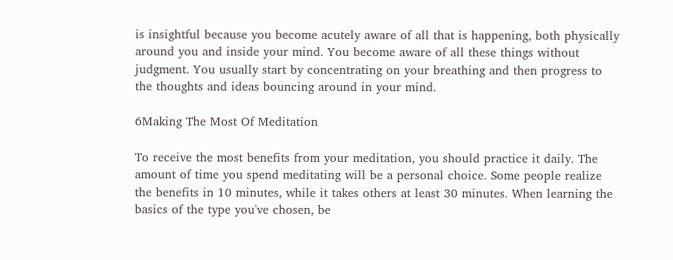is insightful because you become acutely aware of all that is happening, both physically around you and inside your mind. You become aware of all these things without judgment. You usually start by concentrating on your breathing and then progress to the thoughts and ideas bouncing around in your mind.

6Making The Most Of Meditation

To receive the most benefits from your meditation, you should practice it daily. The amount of time you spend meditating will be a personal choice. Some people realize the benefits in 10 minutes, while it takes others at least 30 minutes. When learning the basics of the type you've chosen, be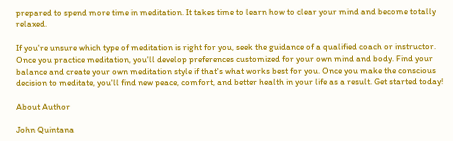prepared to spend more time in meditation. It takes time to learn how to clear your mind and become totally relaxed.

If you're unsure which type of meditation is right for you, seek the guidance of a qualified coach or instructor. Once you practice meditation, you'll develop preferences customized for your own mind and body. Find your balance and create your own meditation style if that's what works best for you. Once you make the conscious decision to meditate, you'll find new peace, comfort, and better health in your life as a result. Get started today!

About Author

John Quintana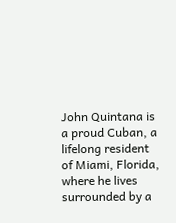John Quintana is a proud Cuban, a lifelong resident of Miami, Florida, where he lives surrounded by a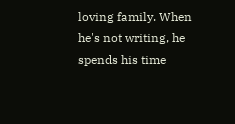loving family. When he's not writing, he spends his time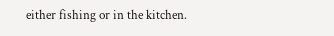either fishing or in the kitchen.